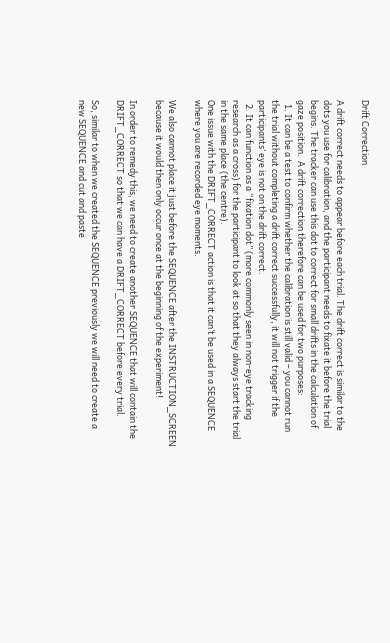Drift Correction

A drift correct needs to appear before each trial. The drift correct is similar to the dots you use for calibration, and the participant needs to fixate it before the trial begins. The tracker can use this dot to correct for small drifts in the calculation of gaze position.  A drift correction therefore can be used for two purposes:
  1. It can be a test to confirm whether the calibration is still valid – you cannot run the trial without completing a drift correct successfully, it will not trigger if the participants’ eye is not on the drift correct.
  2. It can function as a “fixation dot” (more commonly seen in non-eye tracking research as a cross) for the participant to look at so that they always start the trial in the same place (the centre).
One issue with the DRIFT_CORRECT action is that it can’t be used in a SEQUENCE where you are recorded eye moments.

We also cannot place it just before the SEQUENCE after the INSTRUCTION_SCREEN because it would then only occur once at the beginning of the experiment!

In order to remedy this, we need to create another SEQUENCE that will contain the DRIFT_CORRECT so that we can have a DRIFT_CORRECT before every trial.

So, similar to when we created the SEQUENCE previously we will need to create a new SEQUENCE and cut and paste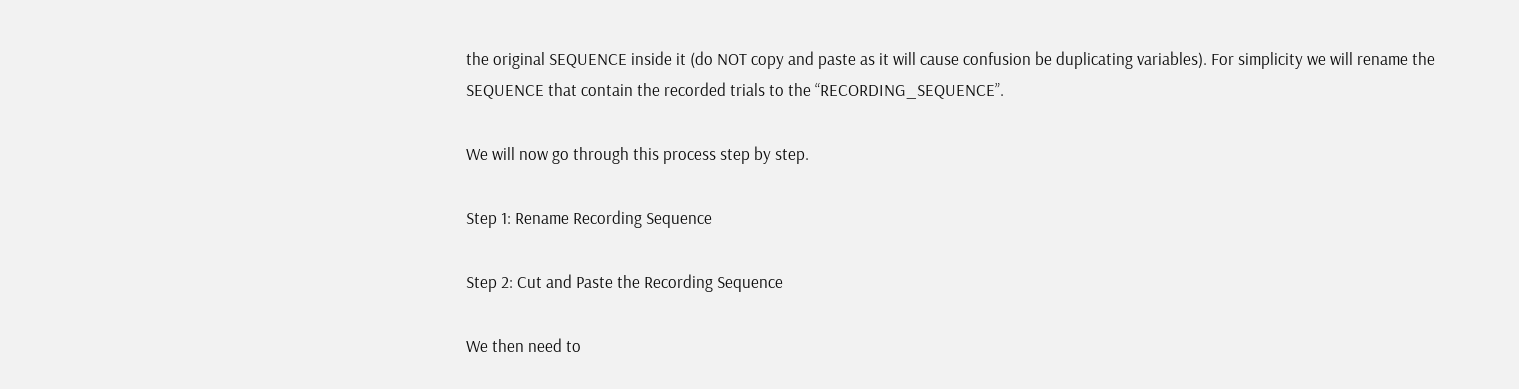the original SEQUENCE inside it (do NOT copy and paste as it will cause confusion be duplicating variables). For simplicity we will rename the SEQUENCE that contain the recorded trials to the “RECORDING_SEQUENCE”.

We will now go through this process step by step.

Step 1: Rename Recording Sequence

Step 2: Cut and Paste the Recording Sequence

We then need to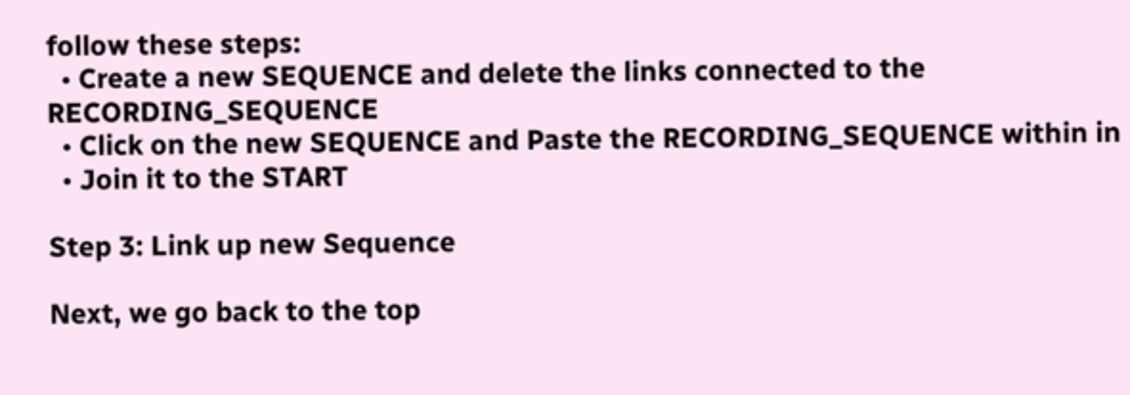follow these steps:
  • Create a new SEQUENCE and delete the links connected to the RECORDING_SEQUENCE
  • Click on the new SEQUENCE and Paste the RECORDING_SEQUENCE within in
  • Join it to the START

Step 3: Link up new Sequence

Next, we go back to the top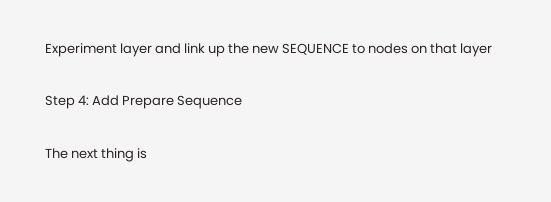Experiment layer and link up the new SEQUENCE to nodes on that layer

Step 4: Add Prepare Sequence

The next thing is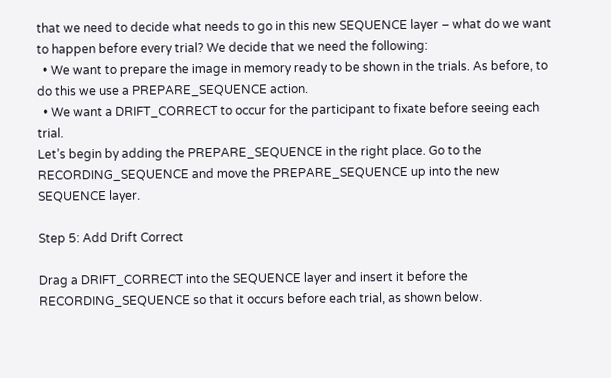that we need to decide what needs to go in this new SEQUENCE layer – what do we want to happen before every trial? We decide that we need the following:
  • We want to prepare the image in memory ready to be shown in the trials. As before, to do this we use a PREPARE_SEQUENCE action.
  • We want a DRIFT_CORRECT to occur for the participant to fixate before seeing each trial.
Let’s begin by adding the PREPARE_SEQUENCE in the right place. Go to the RECORDING_SEQUENCE and move the PREPARE_SEQUENCE up into the new SEQUENCE layer.

Step 5: Add Drift Correct

Drag a DRIFT_CORRECT into the SEQUENCE layer and insert it before the RECORDING_SEQUENCE so that it occurs before each trial, as shown below.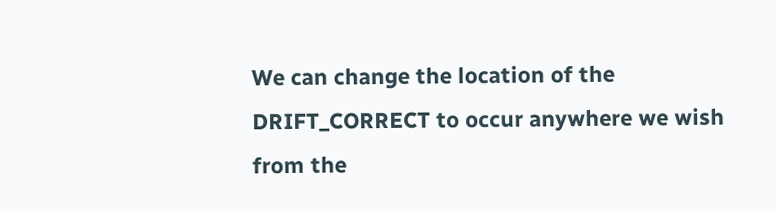We can change the location of the DRIFT_CORRECT to occur anywhere we wish from the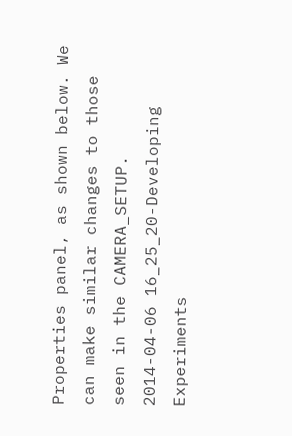Properties panel, as shown below. We can make similar changes to those seen in the CAMERA_SETUP.
2014-04-06 16_25_20-Developing Experiments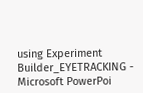using Experiment Builder_EYETRACKING - Microsoft PowerPoi